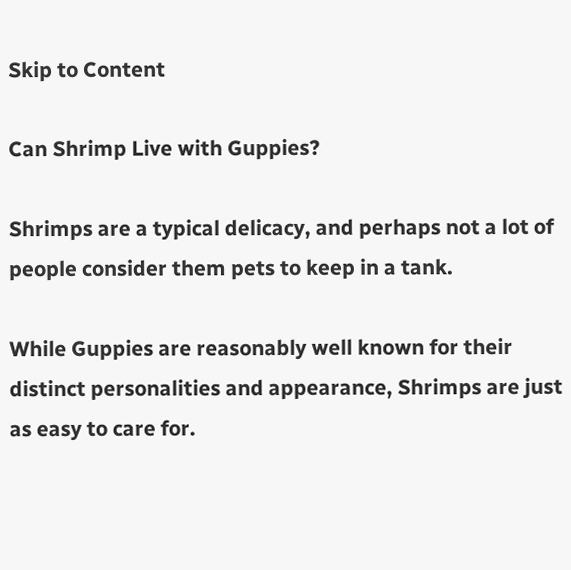Skip to Content

Can Shrimp Live with Guppies?

Shrimps are a typical delicacy, and perhaps not a lot of people consider them pets to keep in a tank.

While Guppies are reasonably well known for their distinct personalities and appearance, Shrimps are just as easy to care for.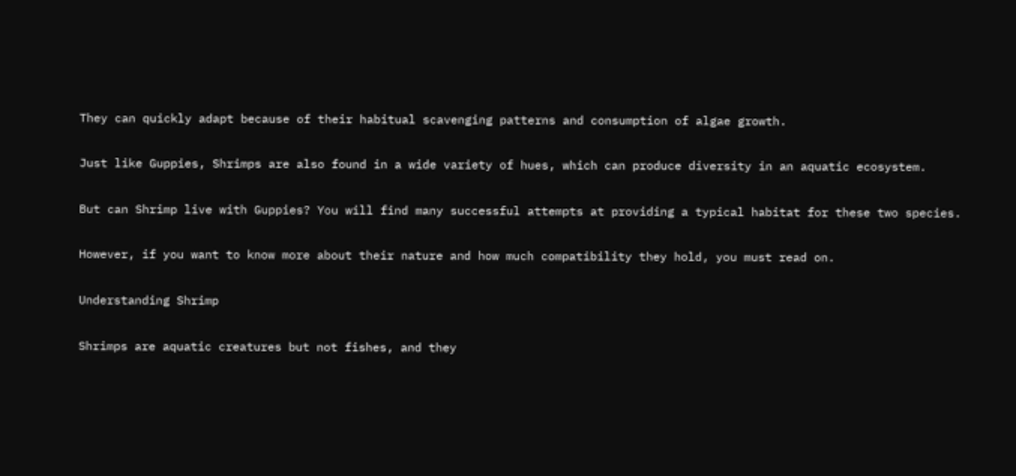They can quickly adapt because of their habitual scavenging patterns and consumption of algae growth.

Just like Guppies, Shrimps are also found in a wide variety of hues, which can produce diversity in an aquatic ecosystem.

But can Shrimp live with Guppies? You will find many successful attempts at providing a typical habitat for these two species.

However, if you want to know more about their nature and how much compatibility they hold, you must read on.

Understanding Shrimp

Shrimps are aquatic creatures but not fishes, and they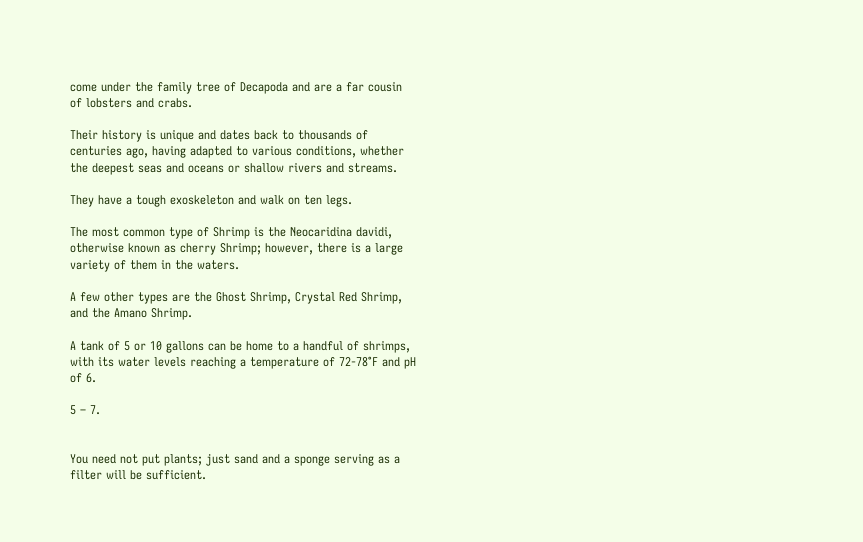come under the family tree of Decapoda and are a far cousin of lobsters and crabs.

Their history is unique and dates back to thousands of centuries ago, having adapted to various conditions, whether the deepest seas and oceans or shallow rivers and streams.

They have a tough exoskeleton and walk on ten legs.

The most common type of Shrimp is the Neocaridina davidi, otherwise known as cherry Shrimp; however, there is a large variety of them in the waters.

A few other types are the Ghost Shrimp, Crystal Red Shrimp, and the Amano Shrimp.

A tank of 5 or 10 gallons can be home to a handful of shrimps, with its water levels reaching a temperature of 72-78°F and pH of 6.

5 – 7.


You need not put plants; just sand and a sponge serving as a filter will be sufficient.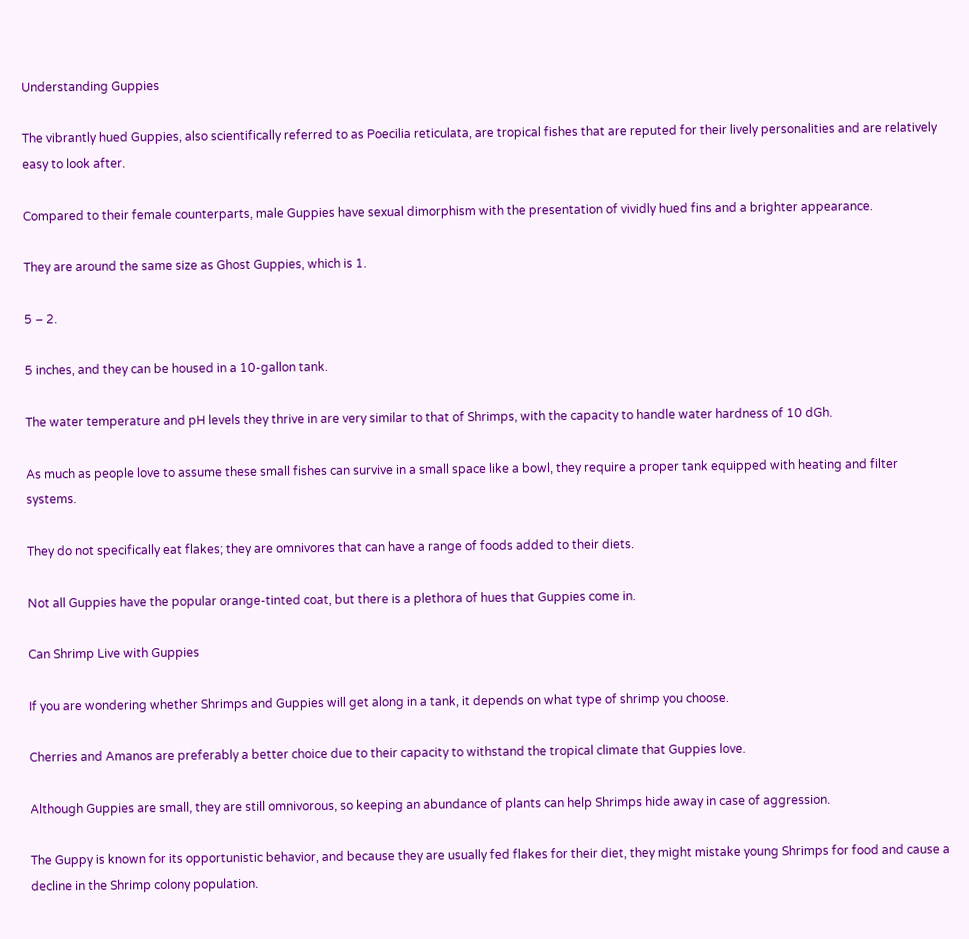Understanding Guppies

The vibrantly hued Guppies, also scientifically referred to as Poecilia reticulata, are tropical fishes that are reputed for their lively personalities and are relatively easy to look after.

Compared to their female counterparts, male Guppies have sexual dimorphism with the presentation of vividly hued fins and a brighter appearance.

They are around the same size as Ghost Guppies, which is 1.

5 – 2.

5 inches, and they can be housed in a 10-gallon tank.

The water temperature and pH levels they thrive in are very similar to that of Shrimps, with the capacity to handle water hardness of 10 dGh.

As much as people love to assume these small fishes can survive in a small space like a bowl, they require a proper tank equipped with heating and filter systems.

They do not specifically eat flakes; they are omnivores that can have a range of foods added to their diets.

Not all Guppies have the popular orange-tinted coat, but there is a plethora of hues that Guppies come in.

Can Shrimp Live with Guppies

If you are wondering whether Shrimps and Guppies will get along in a tank, it depends on what type of shrimp you choose.

Cherries and Amanos are preferably a better choice due to their capacity to withstand the tropical climate that Guppies love.

Although Guppies are small, they are still omnivorous, so keeping an abundance of plants can help Shrimps hide away in case of aggression.

The Guppy is known for its opportunistic behavior, and because they are usually fed flakes for their diet, they might mistake young Shrimps for food and cause a decline in the Shrimp colony population.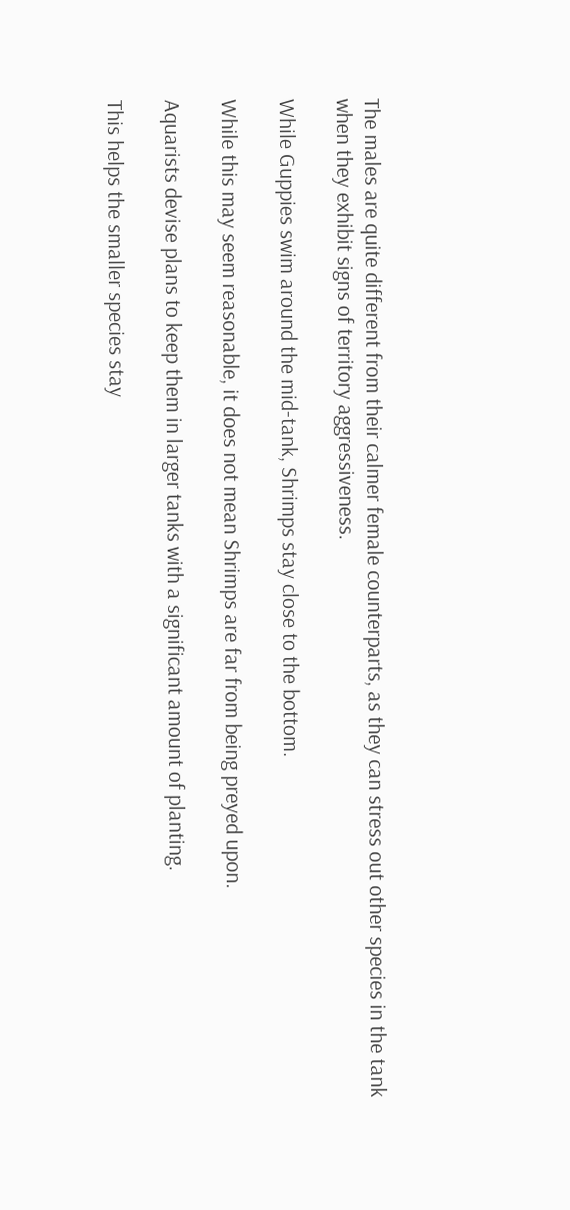The males are quite different from their calmer female counterparts, as they can stress out other species in the tank when they exhibit signs of territory aggressiveness.

While Guppies swim around the mid-tank, Shrimps stay close to the bottom.

While this may seem reasonable, it does not mean Shrimps are far from being preyed upon.

Aquarists devise plans to keep them in larger tanks with a significant amount of planting.

This helps the smaller species stay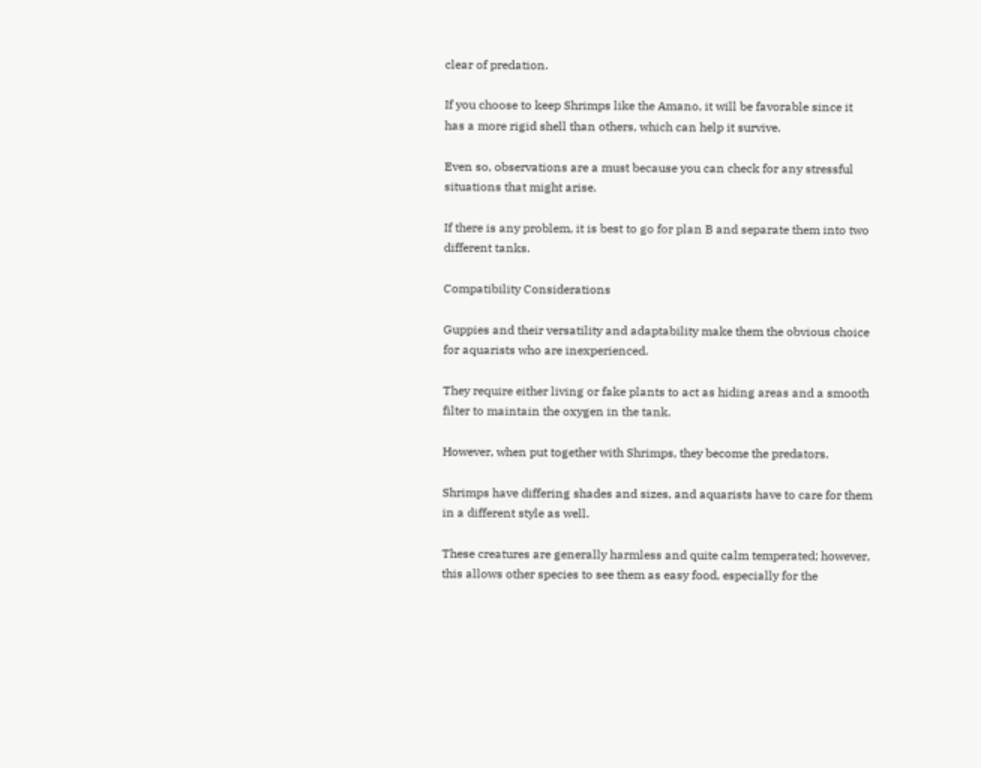clear of predation.

If you choose to keep Shrimps like the Amano, it will be favorable since it has a more rigid shell than others, which can help it survive.

Even so, observations are a must because you can check for any stressful situations that might arise.

If there is any problem, it is best to go for plan B and separate them into two different tanks.

Compatibility Considerations

Guppies and their versatility and adaptability make them the obvious choice for aquarists who are inexperienced.

They require either living or fake plants to act as hiding areas and a smooth filter to maintain the oxygen in the tank.

However, when put together with Shrimps, they become the predators.

Shrimps have differing shades and sizes, and aquarists have to care for them in a different style as well.

These creatures are generally harmless and quite calm temperated; however, this allows other species to see them as easy food, especially for the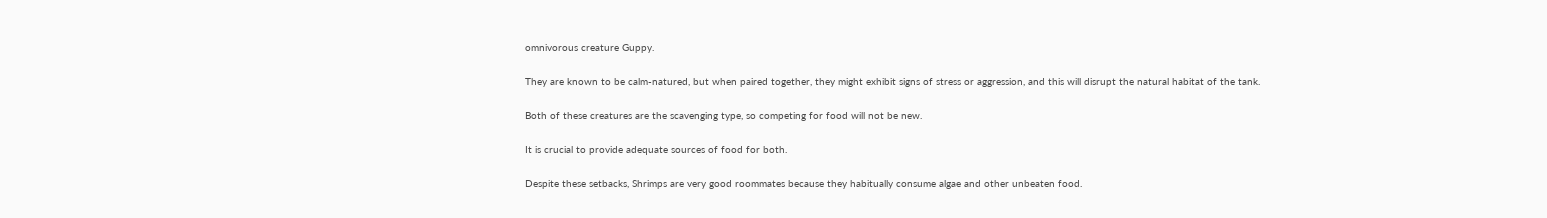omnivorous creature Guppy.

They are known to be calm-natured, but when paired together, they might exhibit signs of stress or aggression, and this will disrupt the natural habitat of the tank.

Both of these creatures are the scavenging type, so competing for food will not be new.

It is crucial to provide adequate sources of food for both.

Despite these setbacks, Shrimps are very good roommates because they habitually consume algae and other unbeaten food.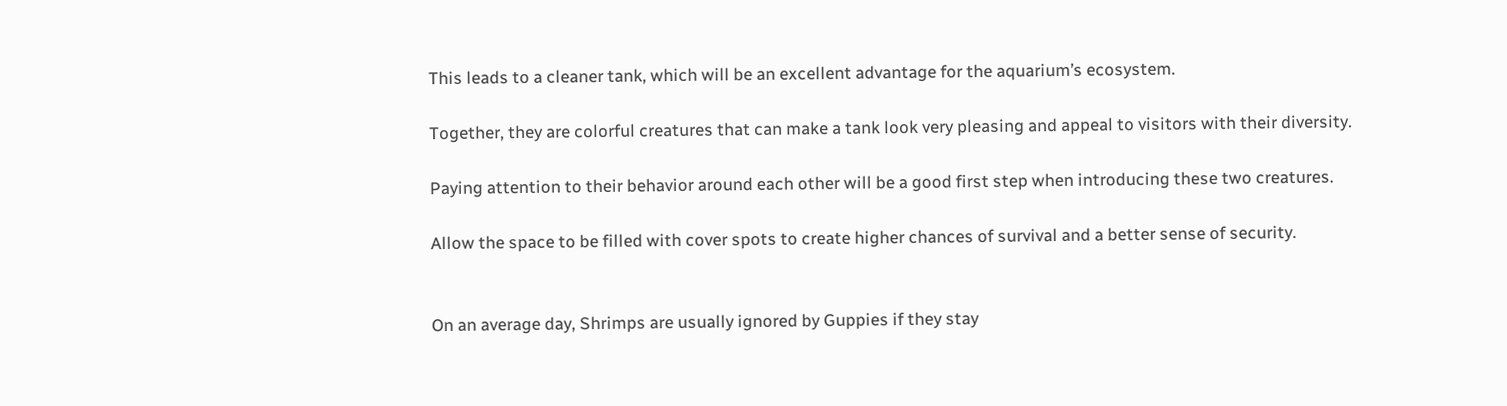This leads to a cleaner tank, which will be an excellent advantage for the aquarium’s ecosystem.

Together, they are colorful creatures that can make a tank look very pleasing and appeal to visitors with their diversity.

Paying attention to their behavior around each other will be a good first step when introducing these two creatures.

Allow the space to be filled with cover spots to create higher chances of survival and a better sense of security.


On an average day, Shrimps are usually ignored by Guppies if they stay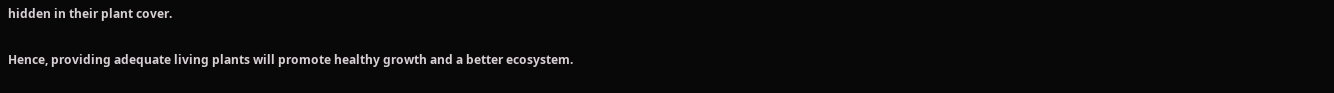hidden in their plant cover.

Hence, providing adequate living plants will promote healthy growth and a better ecosystem.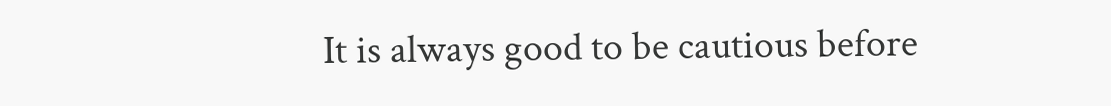It is always good to be cautious before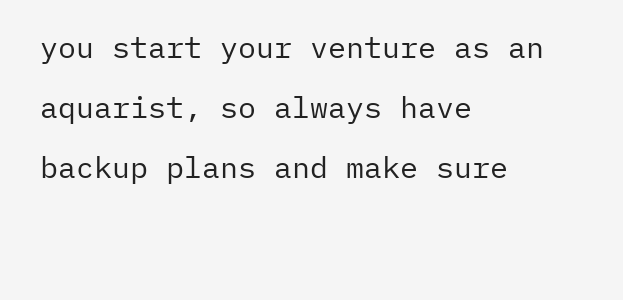you start your venture as an aquarist, so always have backup plans and make sure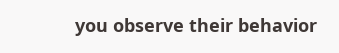you observe their behavior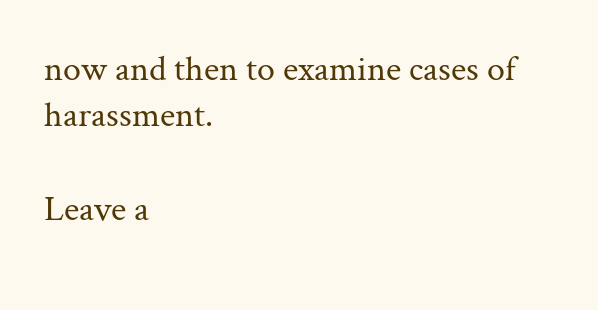now and then to examine cases of harassment.

Leave a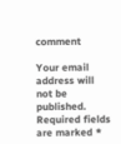comment

Your email address will not be published. Required fields are marked *